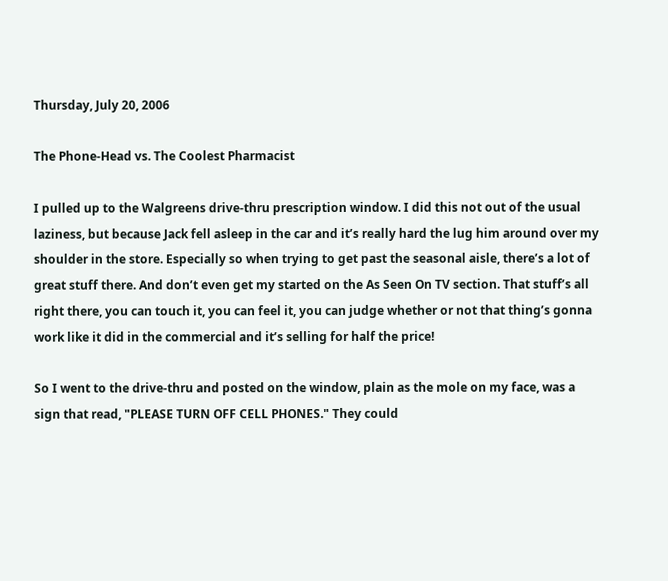Thursday, July 20, 2006

The Phone-Head vs. The Coolest Pharmacist

I pulled up to the Walgreens drive-thru prescription window. I did this not out of the usual laziness, but because Jack fell asleep in the car and it’s really hard the lug him around over my shoulder in the store. Especially so when trying to get past the seasonal aisle, there’s a lot of great stuff there. And don’t even get my started on the As Seen On TV section. That stuff’s all right there, you can touch it, you can feel it, you can judge whether or not that thing’s gonna work like it did in the commercial and it’s selling for half the price!

So I went to the drive-thru and posted on the window, plain as the mole on my face, was a sign that read, "PLEASE TURN OFF CELL PHONES." They could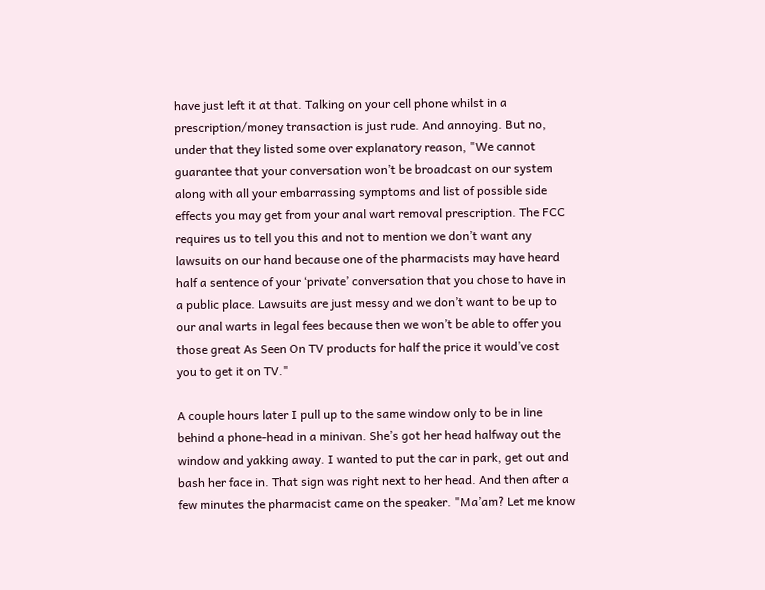have just left it at that. Talking on your cell phone whilst in a prescription/money transaction is just rude. And annoying. But no, under that they listed some over explanatory reason, "We cannot guarantee that your conversation won’t be broadcast on our system along with all your embarrassing symptoms and list of possible side effects you may get from your anal wart removal prescription. The FCC requires us to tell you this and not to mention we don’t want any lawsuits on our hand because one of the pharmacists may have heard half a sentence of your ‘private’ conversation that you chose to have in a public place. Lawsuits are just messy and we don’t want to be up to our anal warts in legal fees because then we won’t be able to offer you those great As Seen On TV products for half the price it would’ve cost you to get it on TV."

A couple hours later I pull up to the same window only to be in line behind a phone-head in a minivan. She’s got her head halfway out the window and yakking away. I wanted to put the car in park, get out and bash her face in. That sign was right next to her head. And then after a few minutes the pharmacist came on the speaker. "Ma’am? Let me know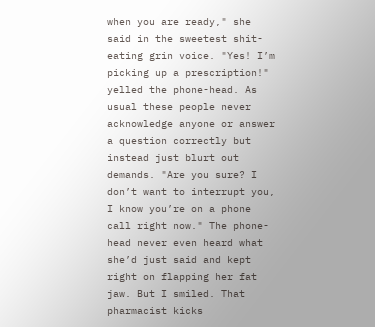when you are ready," she said in the sweetest shit-eating grin voice. "Yes! I’m picking up a prescription!" yelled the phone-head. As usual these people never acknowledge anyone or answer a question correctly but instead just blurt out demands. "Are you sure? I don’t want to interrupt you, I know you’re on a phone call right now." The phone-head never even heard what she’d just said and kept right on flapping her fat jaw. But I smiled. That pharmacist kicks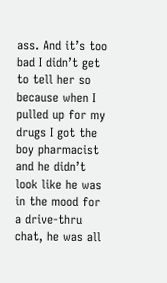ass. And it’s too bad I didn’t get to tell her so because when I pulled up for my drugs I got the boy pharmacist and he didn’t look like he was in the mood for a drive-thru chat, he was all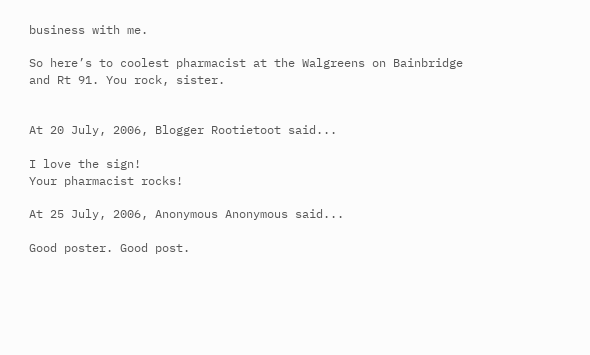business with me.

So here’s to coolest pharmacist at the Walgreens on Bainbridge and Rt 91. You rock, sister.


At 20 July, 2006, Blogger Rootietoot said...

I love the sign!
Your pharmacist rocks!

At 25 July, 2006, Anonymous Anonymous said...

Good poster. Good post.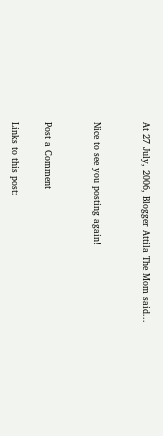At 27 July, 2006, Blogger Attila The Mom said...


Nice to see you posting again!


Post a Comment

Links to this post: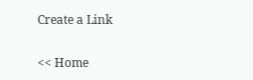Create a Link

<< Home